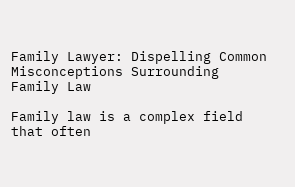Family Lawyer: Dispelling Common Misconceptions Surrounding Family Law

Family law is a complex field that often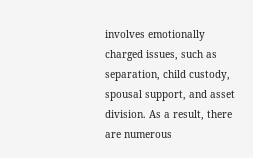involves emotionally charged issues, such as separation, child custody, spousal support, and asset division. As a result, there are numerous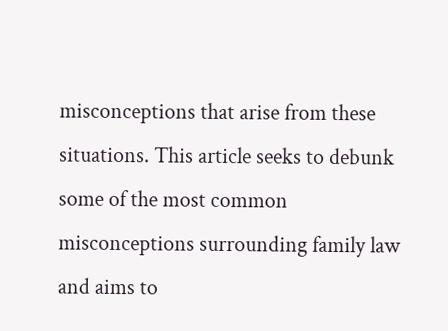misconceptions that arise from these situations. This article seeks to debunk some of the most common misconceptions surrounding family law and aims to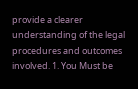provide a clearer understanding of the legal procedures and outcomes involved. 1. You Must be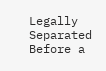Legally Separated Before a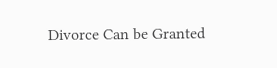Divorce Can be Granted